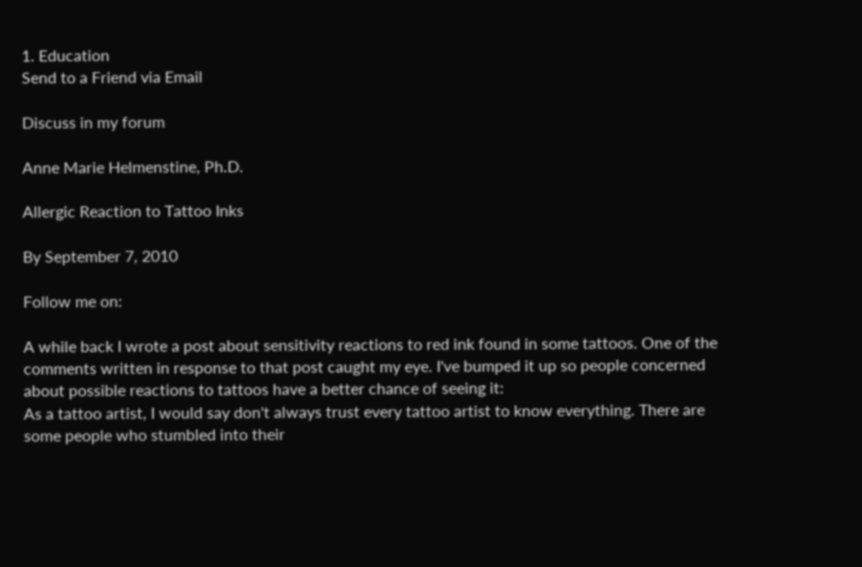1. Education
Send to a Friend via Email

Discuss in my forum

Anne Marie Helmenstine, Ph.D.

Allergic Reaction to Tattoo Inks

By September 7, 2010

Follow me on:

A while back I wrote a post about sensitivity reactions to red ink found in some tattoos. One of the comments written in response to that post caught my eye. I've bumped it up so people concerned about possible reactions to tattoos have a better chance of seeing it:
As a tattoo artist, I would say don't always trust every tattoo artist to know everything. There are some people who stumbled into their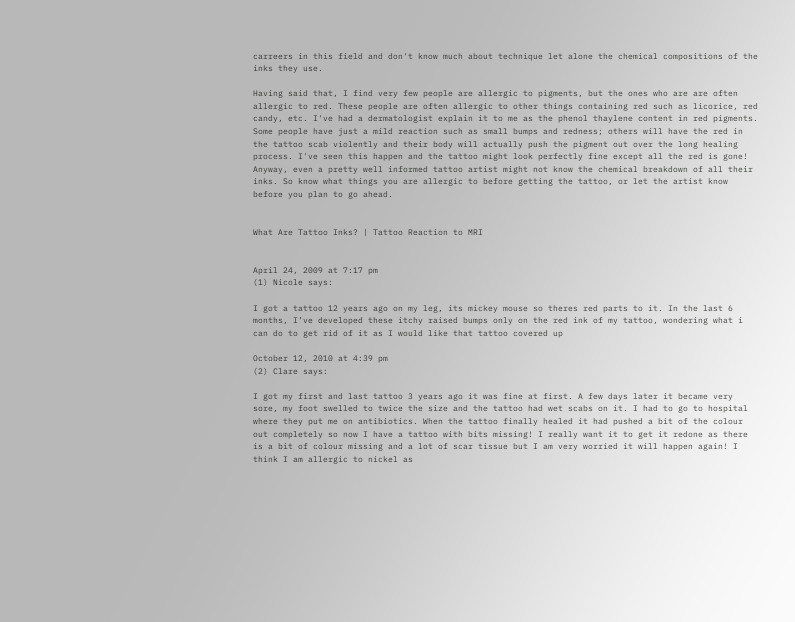carreers in this field and don't know much about technique let alone the chemical compositions of the inks they use.

Having said that, I find very few people are allergic to pigments, but the ones who are are often allergic to red. These people are often allergic to other things containing red such as licorice, red candy, etc. I've had a dermatologist explain it to me as the phenol thaylene content in red pigments. Some people have just a mild reaction such as small bumps and redness; others will have the red in the tattoo scab violently and their body will actually push the pigment out over the long healing process. I've seen this happen and the tattoo might look perfectly fine except all the red is gone! Anyway, even a pretty well informed tattoo artist might not know the chemical breakdown of all their inks. So know what things you are allergic to before getting the tattoo, or let the artist know before you plan to go ahead.


What Are Tattoo Inks? | Tattoo Reaction to MRI


April 24, 2009 at 7:17 pm
(1) Nicole says:

I got a tattoo 12 years ago on my leg, its mickey mouse so theres red parts to it. In the last 6 months, I’ve developed these itchy raised bumps only on the red ink of my tattoo, wondering what i can do to get rid of it as I would like that tattoo covered up

October 12, 2010 at 4:39 pm
(2) Clare says:

I got my first and last tattoo 3 years ago it was fine at first. A few days later it became very sore, my foot swelled to twice the size and the tattoo had wet scabs on it. I had to go to hospital where they put me on antibiotics. When the tattoo finally healed it had pushed a bit of the colour out completely so now I have a tattoo with bits missing! I really want it to get it redone as there is a bit of colour missing and a lot of scar tissue but I am very worried it will happen again! I think I am allergic to nickel as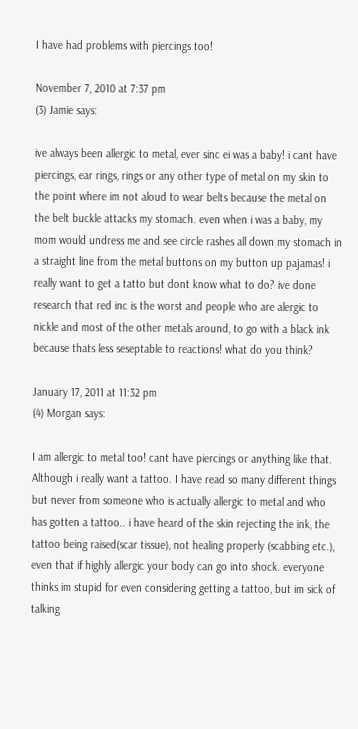I have had problems with piercings too!

November 7, 2010 at 7:37 pm
(3) Jamie says:

ive always been allergic to metal, ever sinc ei was a baby! i cant have piercings, ear rings, rings or any other type of metal on my skin to the point where im not aloud to wear belts because the metal on the belt buckle attacks my stomach. even when i was a baby, my mom would undress me and see circle rashes all down my stomach in a straight line from the metal buttons on my button up pajamas! i really want to get a tatto but dont know what to do? ive done research that red inc is the worst and people who are alergic to nickle and most of the other metals around, to go with a black ink because thats less seseptable to reactions! what do you think?

January 17, 2011 at 11:32 pm
(4) Morgan says:

I am allergic to metal too! cant have piercings or anything like that. Although i really want a tattoo. I have read so many different things but never from someone who is actually allergic to metal and who has gotten a tattoo.. i have heard of the skin rejecting the ink, the tattoo being raised(scar tissue), not healing properly (scabbing etc.), even that if highly allergic your body can go into shock. everyone thinks im stupid for even considering getting a tattoo, but im sick of talking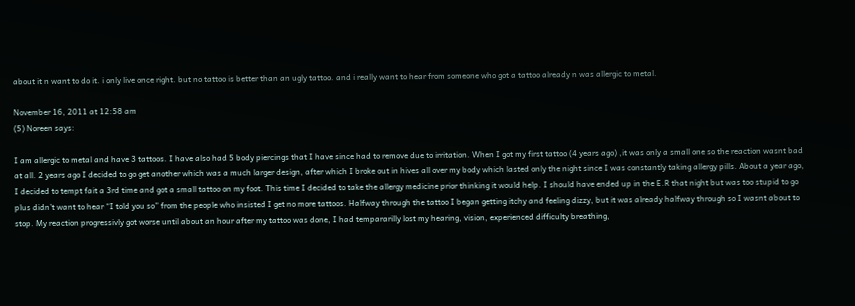about it n want to do it. i only live once right. but no tattoo is better than an ugly tattoo. and i really want to hear from someone who got a tattoo already n was allergic to metal.

November 16, 2011 at 12:58 am
(5) Noreen says:

I am allergic to metal and have 3 tattoos. I have also had 5 body piercings that I have since had to remove due to irritation. When I got my first tattoo (4 years ago) ,it was only a small one so the reaction wasnt bad at all. 2 years ago I decided to go get another which was a much larger design, after which I broke out in hives all over my body which lasted only the night since I was constantly taking allergy pills. About a year ago, I decided to tempt fait a 3rd time and got a small tattoo on my foot. This time I decided to take the allergy medicine prior thinking it would help. I should have ended up in the E.R that night but was too stupid to go plus didn’t want to hear “I told you so” from the people who insisted I get no more tattoos. Halfway through the tattoo I began getting itchy and feeling dizzy, but it was already halfway through so I wasnt about to stop. My reaction progressivly got worse until about an hour after my tattoo was done, I had tempararilly lost my hearing, vision, experienced difficulty breathing,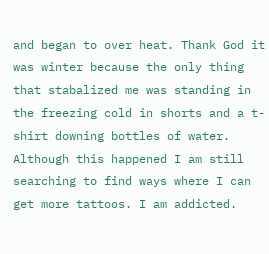and began to over heat. Thank God it was winter because the only thing that stabalized me was standing in the freezing cold in shorts and a t-shirt downing bottles of water. Although this happened I am still searching to find ways where I can get more tattoos. I am addicted.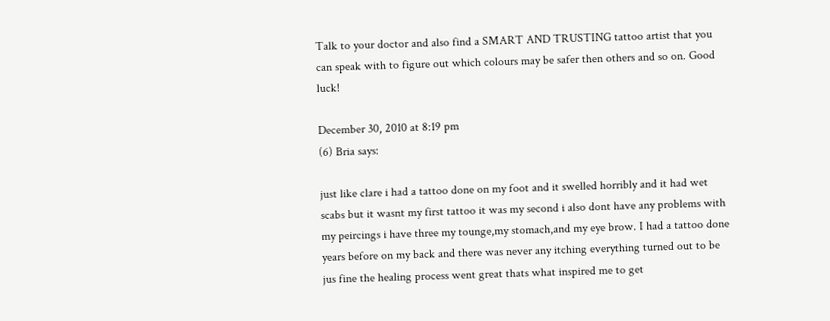Talk to your doctor and also find a SMART AND TRUSTING tattoo artist that you can speak with to figure out which colours may be safer then others and so on. Good luck!

December 30, 2010 at 8:19 pm
(6) Bria says:

just like clare i had a tattoo done on my foot and it swelled horribly and it had wet scabs but it wasnt my first tattoo it was my second i also dont have any problems with my peircings i have three my tounge,my stomach,and my eye brow. I had a tattoo done years before on my back and there was never any itching everything turned out to be jus fine the healing process went great thats what inspired me to get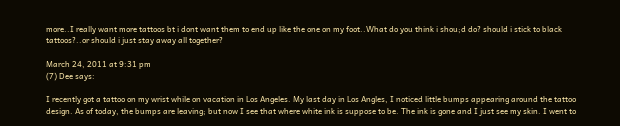more..I really want more tattoos bt i dont want them to end up like the one on my foot..What do you think i shou;d do? should i stick to black tattoos?..or should i just stay away all together?

March 24, 2011 at 9:31 pm
(7) Dee says:

I recently got a tattoo on my wrist while on vacation in Los Angeles. My last day in Los Angles, I noticed little bumps appearing around the tattoo design. As of today, the bumps are leaving; but now I see that where white ink is suppose to be. The ink is gone and I just see my skin. I went to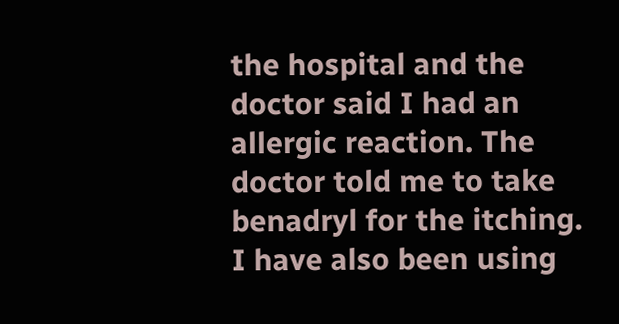the hospital and the doctor said I had an allergic reaction. The doctor told me to take benadryl for the itching. I have also been using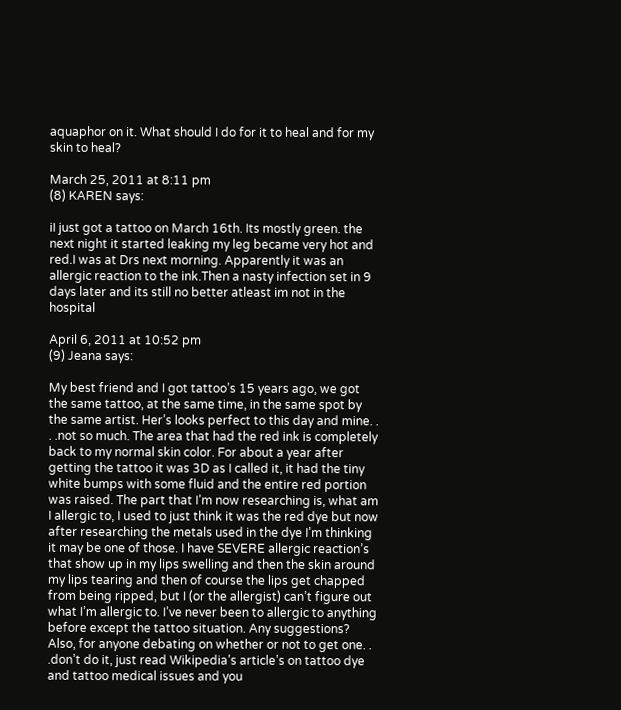aquaphor on it. What should I do for it to heal and for my skin to heal?

March 25, 2011 at 8:11 pm
(8) KAREN says:

iI just got a tattoo on March 16th. Its mostly green. the next night it started leaking my leg became very hot and red.I was at Drs next morning. Apparently it was an allergic reaction to the ink.Then a nasty infection set in 9 days later and its still no better atleast im not in the hospital

April 6, 2011 at 10:52 pm
(9) Jeana says:

My best friend and I got tattoo’s 15 years ago, we got the same tattoo, at the same time, in the same spot by the same artist. Her’s looks perfect to this day and mine. . . .not so much. The area that had the red ink is completely back to my normal skin color. For about a year after getting the tattoo it was 3D as I called it, it had the tiny white bumps with some fluid and the entire red portion was raised. The part that I’m now researching is, what am I allergic to, I used to just think it was the red dye but now after researching the metals used in the dye I’m thinking it may be one of those. I have SEVERE allergic reaction’s that show up in my lips swelling and then the skin around my lips tearing and then of course the lips get chapped from being ripped, but I (or the allergist) can’t figure out what I’m allergic to. I’ve never been to allergic to anything before except the tattoo situation. Any suggestions? Also, for anyone debating on whether or not to get one. . .don’t do it, just read Wikipedia’s article’s on tattoo dye and tattoo medical issues and you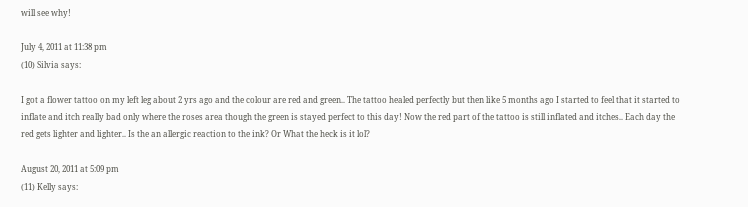will see why!

July 4, 2011 at 11:38 pm
(10) Silvia says:

I got a flower tattoo on my left leg about 2 yrs ago and the colour are red and green.. The tattoo healed perfectly but then like 5 months ago I started to feel that it started to inflate and itch really bad only where the roses area though the green is stayed perfect to this day! Now the red part of the tattoo is still inflated and itches.. Each day the red gets lighter and lighter.. Is the an allergic reaction to the ink? Or What the heck is it lol?

August 20, 2011 at 5:09 pm
(11) Kelly says: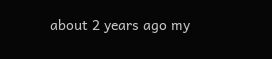about 2 years ago my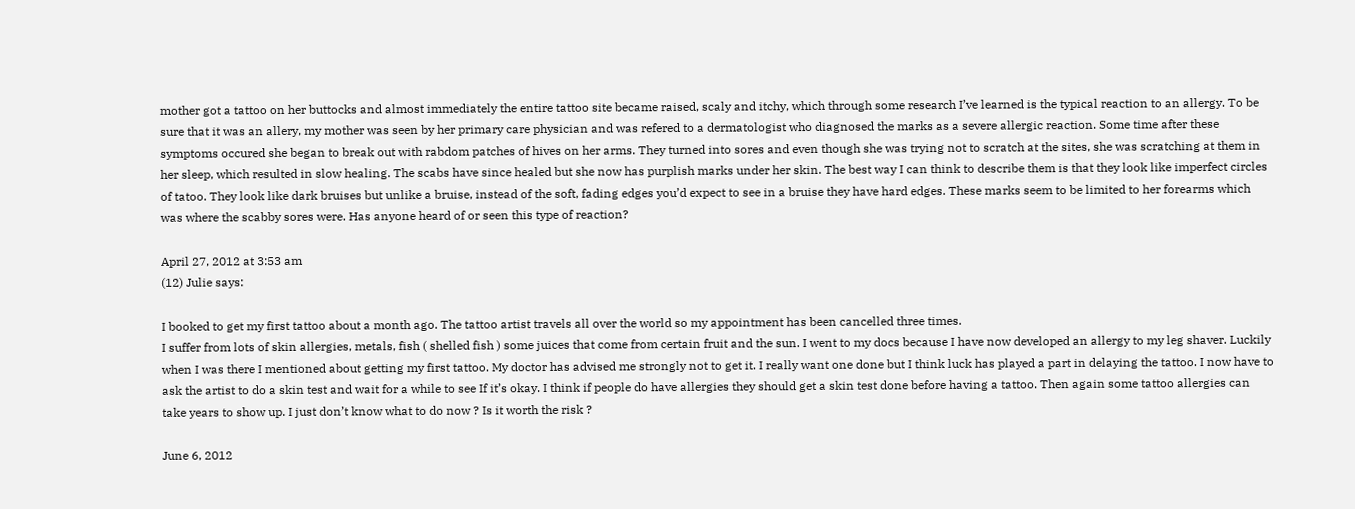mother got a tattoo on her buttocks and almost immediately the entire tattoo site became raised, scaly and itchy, which through some research I’ve learned is the typical reaction to an allergy. To be sure that it was an allery, my mother was seen by her primary care physician and was refered to a dermatologist who diagnosed the marks as a severe allergic reaction. Some time after these symptoms occured she began to break out with rabdom patches of hives on her arms. They turned into sores and even though she was trying not to scratch at the sites, she was scratching at them in her sleep, which resulted in slow healing. The scabs have since healed but she now has purplish marks under her skin. The best way I can think to describe them is that they look like imperfect circles of tatoo. They look like dark bruises but unlike a bruise, instead of the soft, fading edges you’d expect to see in a bruise they have hard edges. These marks seem to be limited to her forearms which was where the scabby sores were. Has anyone heard of or seen this type of reaction?

April 27, 2012 at 3:53 am
(12) Julie says:

I booked to get my first tattoo about a month ago. The tattoo artist travels all over the world so my appointment has been cancelled three times.
I suffer from lots of skin allergies, metals, fish ( shelled fish ) some juices that come from certain fruit and the sun. I went to my docs because I have now developed an allergy to my leg shaver. Luckily when I was there I mentioned about getting my first tattoo. My doctor has advised me strongly not to get it. I really want one done but I think luck has played a part in delaying the tattoo. I now have to ask the artist to do a skin test and wait for a while to see If it’s okay. I think if people do have allergies they should get a skin test done before having a tattoo. Then again some tattoo allergies can take years to show up. I just don’t know what to do now ? Is it worth the risk ?

June 6, 2012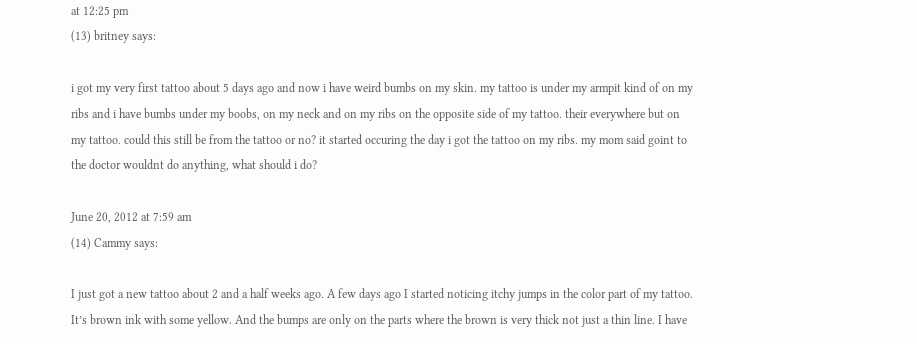at 12:25 pm
(13) britney says:

i got my very first tattoo about 5 days ago and now i have weird bumbs on my skin. my tattoo is under my armpit kind of on my ribs and i have bumbs under my boobs, on my neck and on my ribs on the opposite side of my tattoo. their everywhere but on my tattoo. could this still be from the tattoo or no? it started occuring the day i got the tattoo on my ribs. my mom said goint to the doctor wouldnt do anything, what should i do?

June 20, 2012 at 7:59 am
(14) Cammy says:

I just got a new tattoo about 2 and a half weeks ago. A few days ago I started noticing itchy jumps in the color part of my tattoo. It’s brown ink with some yellow. And the bumps are only on the parts where the brown is very thick not just a thin line. I have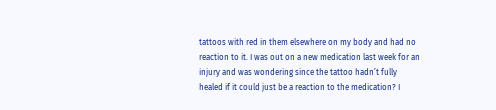tattoos with red in them elsewhere on my body and had no reaction to it. I was out on a new medication last week for an injury and was wondering since the tattoo hadn’t fully healed if it could just be a reaction to the medication? I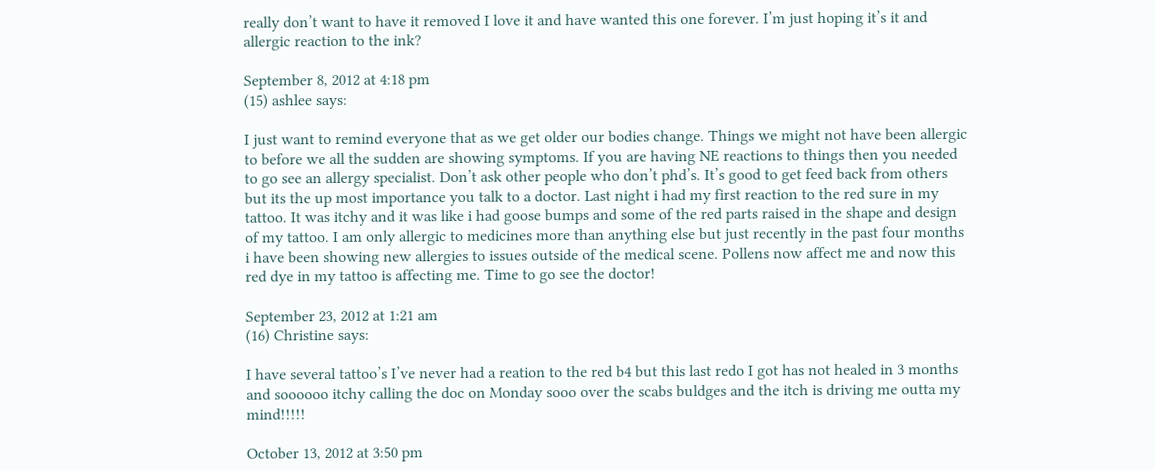really don’t want to have it removed I love it and have wanted this one forever. I’m just hoping it’s it and allergic reaction to the ink?

September 8, 2012 at 4:18 pm
(15) ashlee says:

I just want to remind everyone that as we get older our bodies change. Things we might not have been allergic to before we all the sudden are showing symptoms. If you are having NE reactions to things then you needed to go see an allergy specialist. Don’t ask other people who don’t phd’s. It’s good to get feed back from others but its the up most importance you talk to a doctor. Last night i had my first reaction to the red sure in my tattoo. It was itchy and it was like i had goose bumps and some of the red parts raised in the shape and design of my tattoo. I am only allergic to medicines more than anything else but just recently in the past four months i have been showing new allergies to issues outside of the medical scene. Pollens now affect me and now this red dye in my tattoo is affecting me. Time to go see the doctor!

September 23, 2012 at 1:21 am
(16) Christine says:

I have several tattoo’s I’ve never had a reation to the red b4 but this last redo I got has not healed in 3 months and soooooo itchy calling the doc on Monday sooo over the scabs buldges and the itch is driving me outta my mind!!!!!

October 13, 2012 at 3:50 pm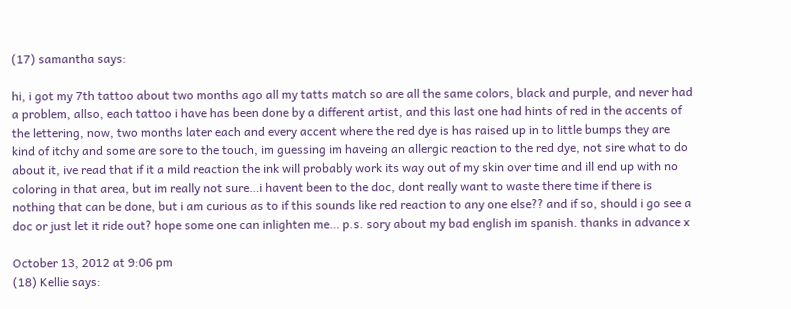(17) samantha says:

hi, i got my 7th tattoo about two months ago all my tatts match so are all the same colors, black and purple, and never had a problem, allso, each tattoo i have has been done by a different artist, and this last one had hints of red in the accents of the lettering, now, two months later each and every accent where the red dye is has raised up in to little bumps they are kind of itchy and some are sore to the touch, im guessing im haveing an allergic reaction to the red dye, not sire what to do about it, ive read that if it a mild reaction the ink will probably work its way out of my skin over time and ill end up with no coloring in that area, but im really not sure…i havent been to the doc, dont really want to waste there time if there is nothing that can be done, but i am curious as to if this sounds like red reaction to any one else?? and if so, should i go see a doc or just let it ride out? hope some one can inlighten me… p.s. sory about my bad english im spanish. thanks in advance x

October 13, 2012 at 9:06 pm
(18) Kellie says: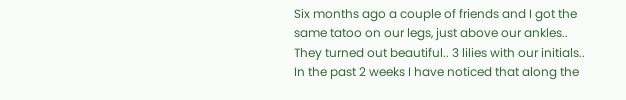Six months ago a couple of friends and I got the same tatoo on our legs, just above our ankles.. They turned out beautiful.. 3 lilies with our initials.. In the past 2 weeks I have noticed that along the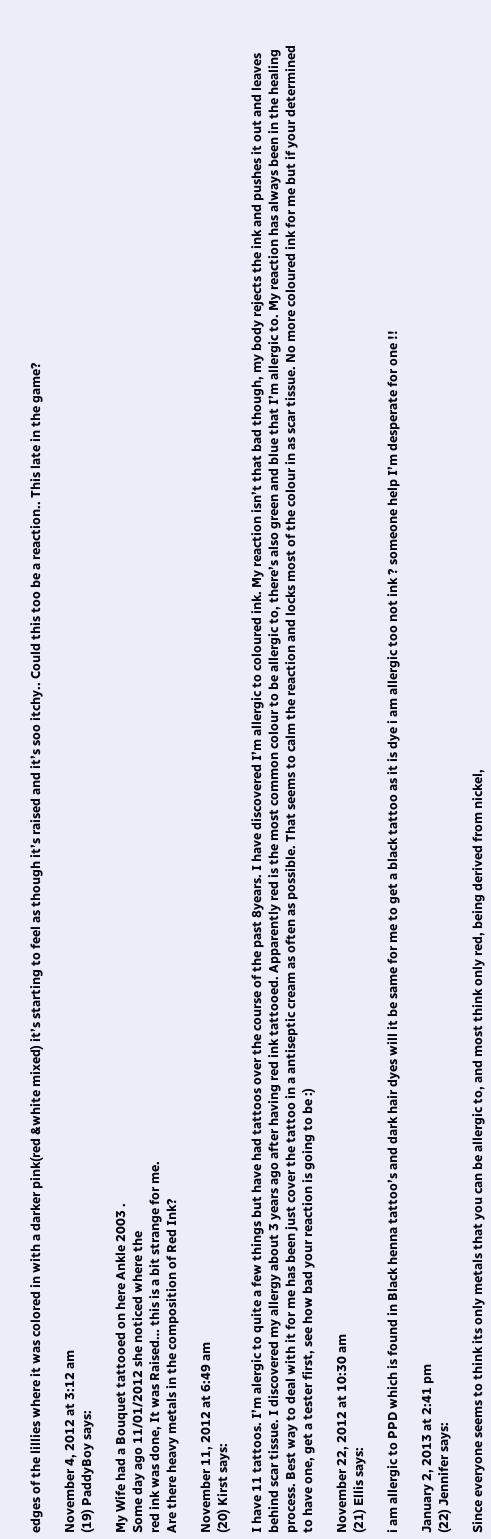edges of the lillies where it was colored in with a darker pink(red &white mixed) it’s starting to feel as though it’s raised and it’s soo itchy.. Could this too be a reaction.. This late in the game?

November 4, 2012 at 3:12 am
(19) PaddyBoy says:

My Wife had a Bouquet tattooed on here Ankle 2003 .
Some day ago 11/01/2012 she noticed where the
red ink was done, It was Raised… this is a bit strange for me.
Are there heavy metals in the composition of Red Ink?

November 11, 2012 at 6:49 am
(20) Kirst says:

I have 11 tattoos. I’m alergic to quite a few things but have had tattoos over the course of the past 8years. I have discovered I’m allergic to coloured ink. My reaction isn’t that bad though, my body rejects the ink and pushes it out and leaves behind scar tissue. I discovered my allergy about 3 years ago after having red ink tattooed. Apparently red is the most common colour to be allergic to, there’s also green and blue that I’m allergic to. My reaction has always been in the healing process. Best way to deal with it for me has been just cover the tattoo in a antiseptic cream as often as possible. That seems to calm the reaction and locks most of the colour in as scar tissue. No more coloured ink for me but if your determined to have one, get a tester first, see how bad your reaction is going to be :)

November 22, 2012 at 10:30 am
(21) Ellis says:

i am allergic to PPD which is found in Black henna tattoo’s and dark hair dyes will it be same for me to get a black tattoo as it is dye i am allergic too not ink ? someone help I’m desperate for one !!

January 2, 2013 at 2:41 pm
(22) Jennifer says:

Since everyone seems to think its only metals that you can be allergic to, and most think only red, being derived from nickel,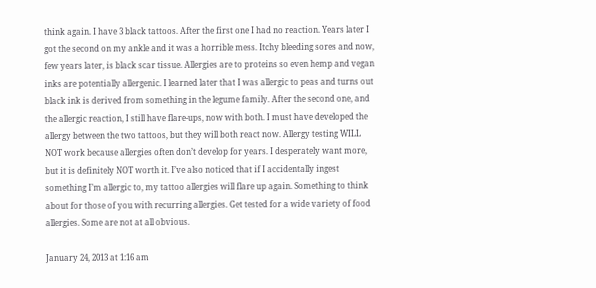think again. I have 3 black tattoos. After the first one I had no reaction. Years later I got the second on my ankle and it was a horrible mess. Itchy bleeding sores and now, few years later, is black scar tissue. Allergies are to proteins so even hemp and vegan inks are potentially allergenic. I learned later that I was allergic to peas and turns out black ink is derived from something in the legume family. After the second one, and the allergic reaction, I still have flare-ups, now with both. I must have developed the allergy between the two tattoos, but they will both react now. Allergy testing WILL NOT work because allergies often don’t develop for years. I desperately want more, but it is definitely NOT worth it. I’ve also noticed that if I accidentally ingest something I’m allergic to, my tattoo allergies will flare up again. Something to think about for those of you with recurring allergies. Get tested for a wide variety of food allergies. Some are not at all obvious.

January 24, 2013 at 1:16 am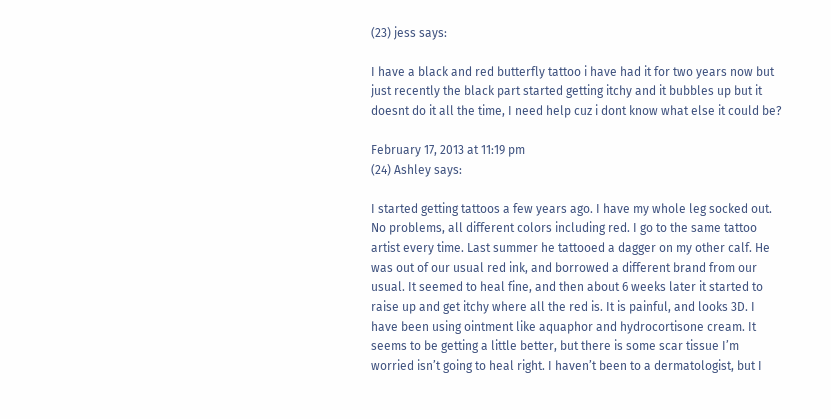(23) jess says:

I have a black and red butterfly tattoo i have had it for two years now but just recently the black part started getting itchy and it bubbles up but it doesnt do it all the time, I need help cuz i dont know what else it could be?

February 17, 2013 at 11:19 pm
(24) Ashley says:

I started getting tattoos a few years ago. I have my whole leg socked out. No problems, all different colors including red. I go to the same tattoo artist every time. Last summer he tattooed a dagger on my other calf. He was out of our usual red ink, and borrowed a different brand from our usual. It seemed to heal fine, and then about 6 weeks later it started to raise up and get itchy where all the red is. It is painful, and looks 3D. I have been using ointment like aquaphor and hydrocortisone cream. It seems to be getting a little better, but there is some scar tissue I’m worried isn’t going to heal right. I haven’t been to a dermatologist, but I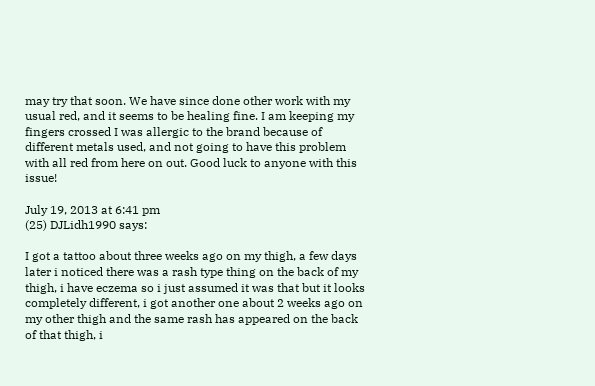may try that soon. We have since done other work with my usual red, and it seems to be healing fine. I am keeping my fingers crossed I was allergic to the brand because of different metals used, and not going to have this problem with all red from here on out. Good luck to anyone with this issue!

July 19, 2013 at 6:41 pm
(25) DJLidh1990 says:

I got a tattoo about three weeks ago on my thigh, a few days later i noticed there was a rash type thing on the back of my thigh, i have eczema so i just assumed it was that but it looks completely different, i got another one about 2 weeks ago on my other thigh and the same rash has appeared on the back of that thigh, i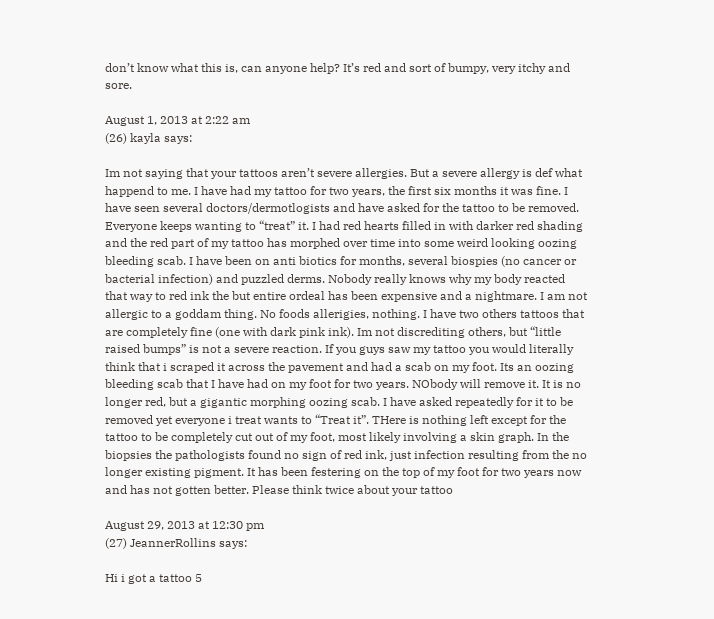don’t know what this is, can anyone help? It’s red and sort of bumpy, very itchy and sore.

August 1, 2013 at 2:22 am
(26) kayla says:

Im not saying that your tattoos aren’t severe allergies. But a severe allergy is def what happend to me. I have had my tattoo for two years, the first six months it was fine. I have seen several doctors/dermotlogists and have asked for the tattoo to be removed. Everyone keeps wanting to “treat” it. I had red hearts filled in with darker red shading and the red part of my tattoo has morphed over time into some weird looking oozing bleeding scab. I have been on anti biotics for months, several biospies (no cancer or bacterial infection) and puzzled derms. Nobody really knows why my body reacted that way to red ink the but entire ordeal has been expensive and a nightmare. I am not allergic to a goddam thing. No foods allerigies, nothing. I have two others tattoos that are completely fine (one with dark pink ink). Im not discrediting others, but “little raised bumps” is not a severe reaction. If you guys saw my tattoo you would literally think that i scraped it across the pavement and had a scab on my foot. Its an oozing bleeding scab that I have had on my foot for two years. NObody will remove it. It is no longer red, but a gigantic morphing oozing scab. I have asked repeatedly for it to be removed yet everyone i treat wants to “Treat it”. THere is nothing left except for the tattoo to be completely cut out of my foot, most likely involving a skin graph. In the biopsies the pathologists found no sign of red ink, just infection resulting from the no longer existing pigment. It has been festering on the top of my foot for two years now and has not gotten better. Please think twice about your tattoo

August 29, 2013 at 12:30 pm
(27) JeannerRollins says:

Hi i got a tattoo 5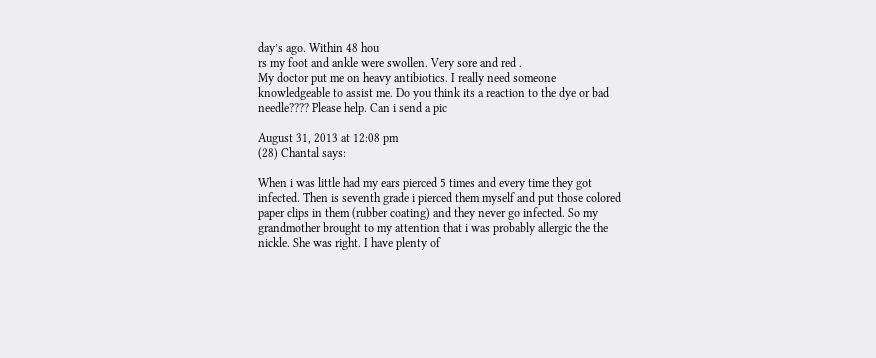day’s ago. Within 48 hou
rs my foot and ankle were swollen. Very sore and red .
My doctor put me on heavy antibiotics. I really need someone knowledgeable to assist me. Do you think its a reaction to the dye or bad needle???? Please help. Can i send a pic

August 31, 2013 at 12:08 pm
(28) Chantal says:

When i was little had my ears pierced 5 times and every time they got infected. Then is seventh grade i pierced them myself and put those colored paper clips in them (rubber coating) and they never go infected. So my grandmother brought to my attention that i was probably allergic the the nickle. She was right. I have plenty of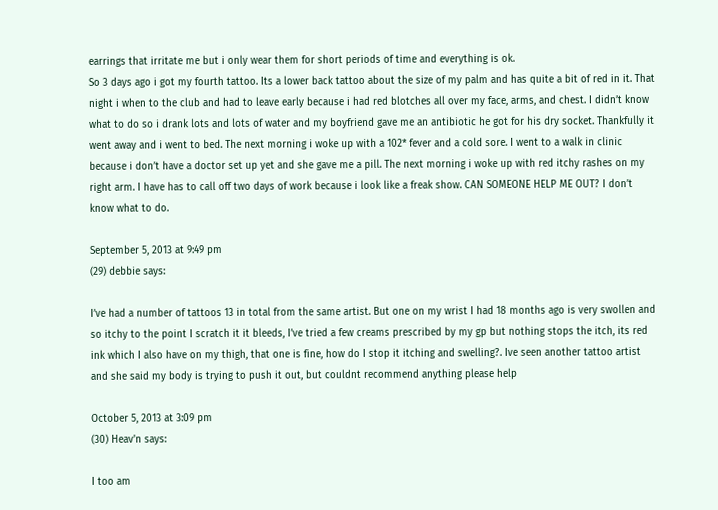earrings that irritate me but i only wear them for short periods of time and everything is ok.
So 3 days ago i got my fourth tattoo. Its a lower back tattoo about the size of my palm and has quite a bit of red in it. That night i when to the club and had to leave early because i had red blotches all over my face, arms, and chest. I didn’t know what to do so i drank lots and lots of water and my boyfriend gave me an antibiotic he got for his dry socket. Thankfully it went away and i went to bed. The next morning i woke up with a 102* fever and a cold sore. I went to a walk in clinic because i don’t have a doctor set up yet and she gave me a pill. The next morning i woke up with red itchy rashes on my right arm. I have has to call off two days of work because i look like a freak show. CAN SOMEONE HELP ME OUT? I don’t know what to do.

September 5, 2013 at 9:49 pm
(29) debbie says:

I’ve had a number of tattoos 13 in total from the same artist. But one on my wrist I had 18 months ago is very swollen and so itchy to the point I scratch it it bleeds, I’ve tried a few creams prescribed by my gp but nothing stops the itch, its red ink which I also have on my thigh, that one is fine, how do I stop it itching and swelling?. Ive seen another tattoo artist and she said my body is trying to push it out, but couldnt recommend anything please help

October 5, 2013 at 3:09 pm
(30) Heav'n says:

I too am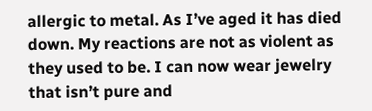allergic to metal. As I’ve aged it has died down. My reactions are not as violent as they used to be. I can now wear jewelry that isn’t pure and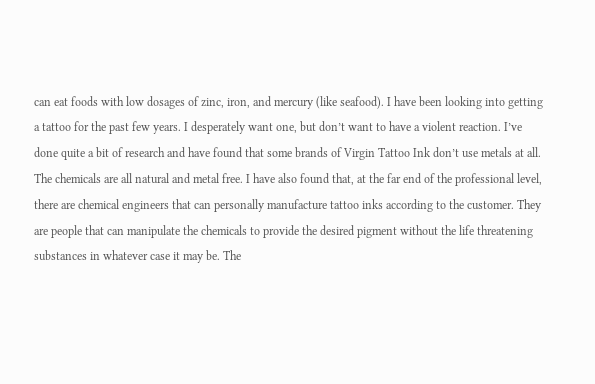can eat foods with low dosages of zinc, iron, and mercury (like seafood). I have been looking into getting a tattoo for the past few years. I desperately want one, but don’t want to have a violent reaction. I’ve done quite a bit of research and have found that some brands of Virgin Tattoo Ink don’t use metals at all. The chemicals are all natural and metal free. I have also found that, at the far end of the professional level, there are chemical engineers that can personally manufacture tattoo inks according to the customer. They are people that can manipulate the chemicals to provide the desired pigment without the life threatening substances in whatever case it may be. The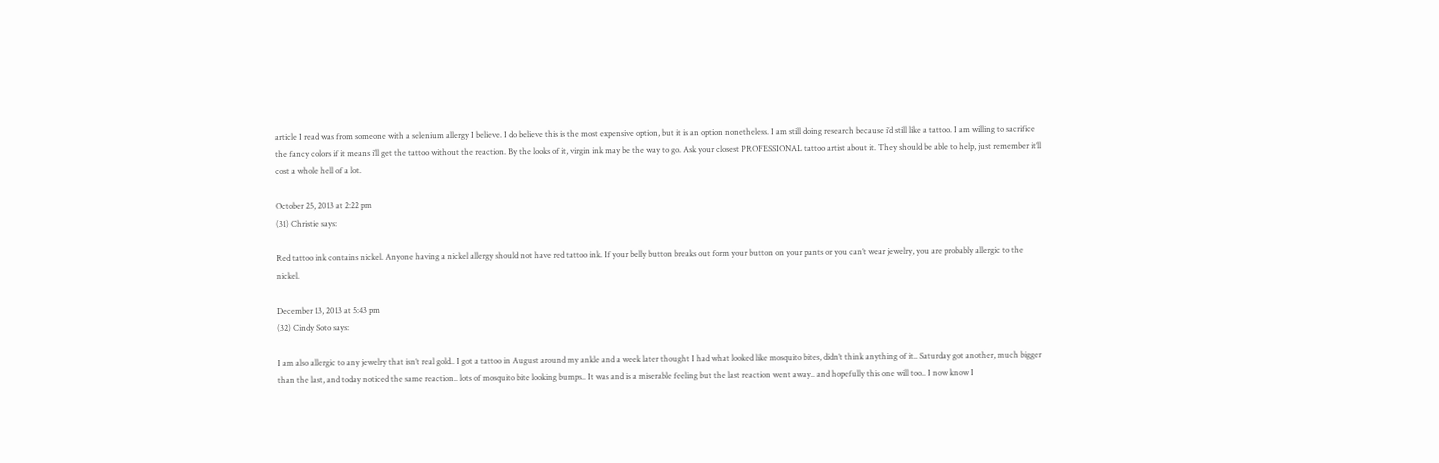article I read was from someone with a selenium allergy I believe. I do believe this is the most expensive option, but it is an option nonetheless. I am still doing research because i’d still like a tattoo. I am willing to sacrifice the fancy colors if it means i’ll get the tattoo without the reaction. By the looks of it, virgin ink may be the way to go. Ask your closest PROFESSIONAL tattoo artist about it. They should be able to help, just remember it’ll cost a whole hell of a lot.

October 25, 2013 at 2:22 pm
(31) Christie says:

Red tattoo ink contains nickel. Anyone having a nickel allergy should not have red tattoo ink. If your belly button breaks out form your button on your pants or you can’t wear jewelry, you are probably allergic to the nickel.

December 13, 2013 at 5:43 pm
(32) Cindy Soto says:

I am also allergic to any jewelry that isn’t real gold.. I got a tattoo in August around my ankle and a week later thought I had what looked like mosquito bites, didn’t think anything of it.. Saturday got another, much bigger than the last, and today noticed the same reaction.. lots of mosquito bite looking bumps.. It was and is a miserable feeling but the last reaction went away.. and hopefully this one will too.. I now know I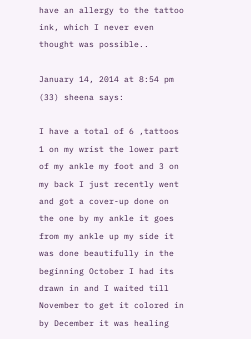have an allergy to the tattoo ink, which I never even thought was possible..

January 14, 2014 at 8:54 pm
(33) sheena says:

I have a total of 6 ,tattoos 1 on my wrist the lower part of my ankle my foot and 3 on my back I just recently went and got a cover-up done on the one by my ankle it goes from my ankle up my side it was done beautifully in the beginning October I had its drawn in and I waited till November to get it colored in by December it was healing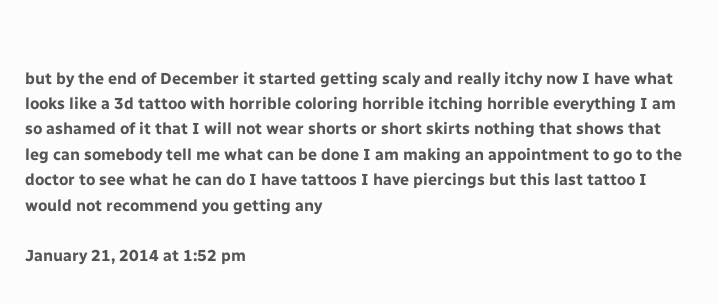but by the end of December it started getting scaly and really itchy now I have what looks like a 3d tattoo with horrible coloring horrible itching horrible everything I am so ashamed of it that I will not wear shorts or short skirts nothing that shows that leg can somebody tell me what can be done I am making an appointment to go to the doctor to see what he can do I have tattoos I have piercings but this last tattoo I would not recommend you getting any

January 21, 2014 at 1:52 pm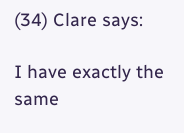(34) Clare says:

I have exactly the same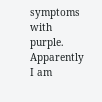symptoms with purple. Apparently I am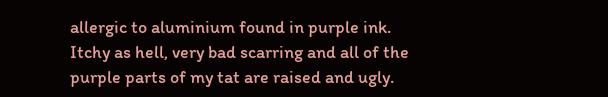allergic to aluminium found in purple ink. Itchy as hell, very bad scarring and all of the purple parts of my tat are raised and ugly.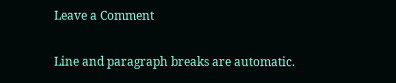Leave a Comment

Line and paragraph breaks are automatic.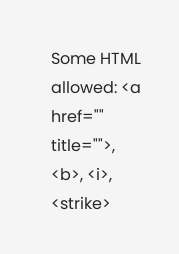Some HTML allowed: <a href="" title="">, <b>, <i>, <strike>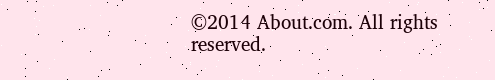©2014 About.com. All rights reserved.